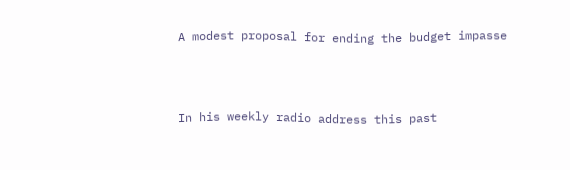A modest proposal for ending the budget impasse



In his weekly radio address this past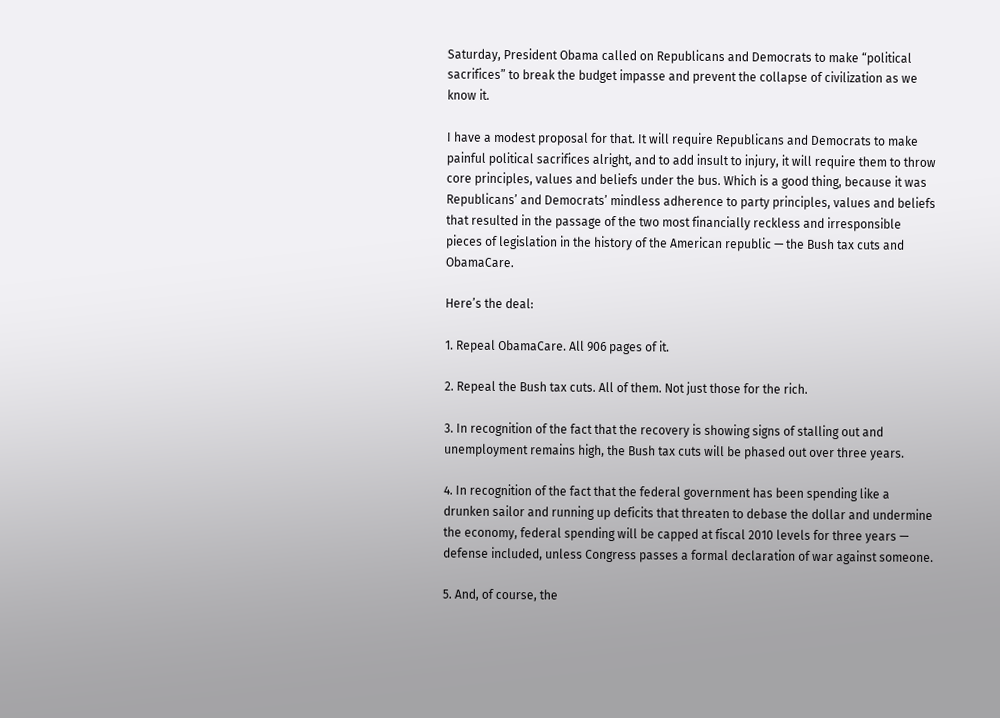Saturday, President Obama called on Republicans and Democrats to make “political sacrifices” to break the budget impasse and prevent the collapse of civilization as we know it.

I have a modest proposal for that. It will require Republicans and Democrats to make painful political sacrifices alright, and to add insult to injury, it will require them to throw core principles, values and beliefs under the bus. Which is a good thing, because it was Republicans’ and Democrats’ mindless adherence to party principles, values and beliefs that resulted in the passage of the two most financially reckless and irresponsible pieces of legislation in the history of the American republic — the Bush tax cuts and ObamaCare.

Here’s the deal:

1. Repeal ObamaCare. All 906 pages of it.

2. Repeal the Bush tax cuts. All of them. Not just those for the rich.

3. In recognition of the fact that the recovery is showing signs of stalling out and unemployment remains high, the Bush tax cuts will be phased out over three years.

4. In recognition of the fact that the federal government has been spending like a drunken sailor and running up deficits that threaten to debase the dollar and undermine the economy, federal spending will be capped at fiscal 2010 levels for three years — defense included, unless Congress passes a formal declaration of war against someone.

5. And, of course, the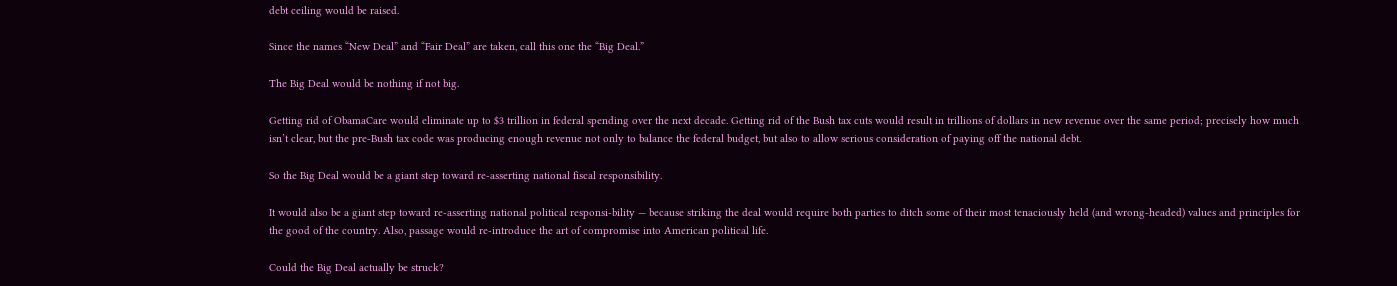debt ceiling would be raised.

Since the names “New Deal” and “Fair Deal” are taken, call this one the “Big Deal.”

The Big Deal would be nothing if not big.

Getting rid of ObamaCare would eliminate up to $3 trillion in federal spending over the next decade. Getting rid of the Bush tax cuts would result in trillions of dollars in new revenue over the same period; precisely how much isn’t clear, but the pre-Bush tax code was producing enough revenue not only to balance the federal budget, but also to allow serious consideration of paying off the national debt.

So the Big Deal would be a giant step toward re-asserting national fiscal responsibility.

It would also be a giant step toward re-asserting national political responsi-bility — because striking the deal would require both parties to ditch some of their most tenaciously held (and wrong-headed) values and principles for the good of the country. Also, passage would re-introduce the art of compromise into American political life.

Could the Big Deal actually be struck?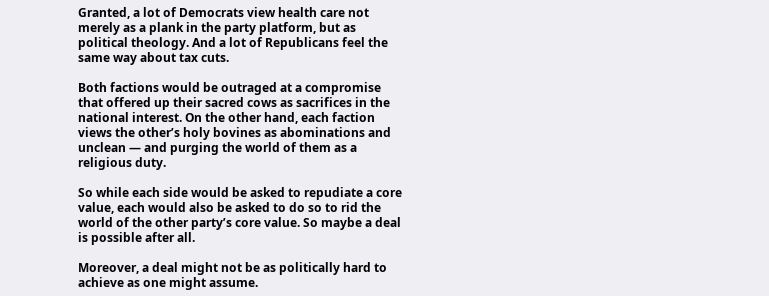Granted, a lot of Democrats view health care not merely as a plank in the party platform, but as political theology. And a lot of Republicans feel the same way about tax cuts.

Both factions would be outraged at a compromise that offered up their sacred cows as sacrifices in the national interest. On the other hand, each faction views the other’s holy bovines as abominations and unclean — and purging the world of them as a religious duty.

So while each side would be asked to repudiate a core value, each would also be asked to do so to rid the world of the other party’s core value. So maybe a deal is possible after all.

Moreover, a deal might not be as politically hard to achieve as one might assume.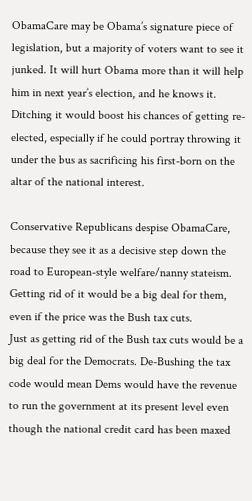ObamaCare may be Obama’s signature piece of legislation, but a majority of voters want to see it junked. It will hurt Obama more than it will help him in next year’s election, and he knows it. Ditching it would boost his chances of getting re-elected, especially if he could portray throwing it under the bus as sacrificing his first-born on the altar of the national interest.

Conservative Republicans despise ObamaCare, because they see it as a decisive step down the road to European-style welfare/nanny stateism. Getting rid of it would be a big deal for them, even if the price was the Bush tax cuts.
Just as getting rid of the Bush tax cuts would be a big deal for the Democrats. De-Bushing the tax code would mean Dems would have the revenue to run the government at its present level even though the national credit card has been maxed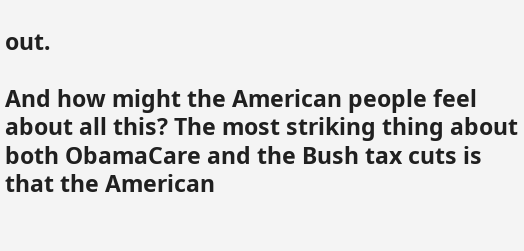out.

And how might the American people feel about all this? The most striking thing about both ObamaCare and the Bush tax cuts is that the American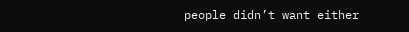people didn’t want either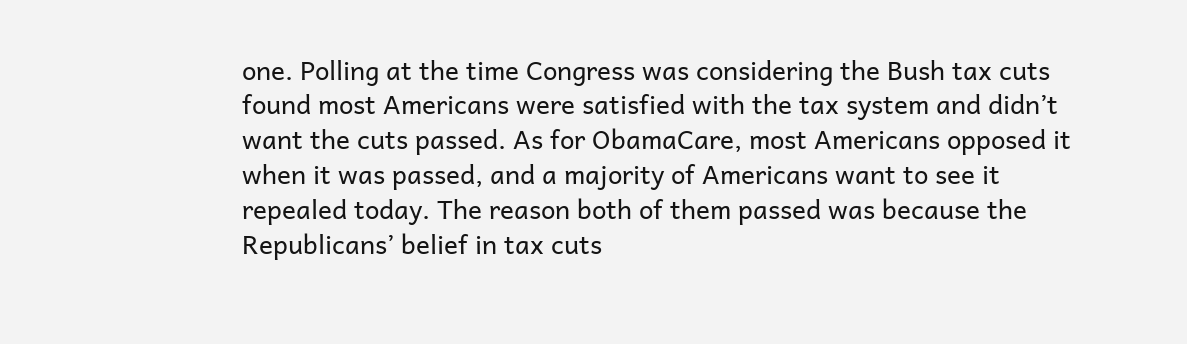one. Polling at the time Congress was considering the Bush tax cuts found most Americans were satisfied with the tax system and didn’t want the cuts passed. As for ObamaCare, most Americans opposed it when it was passed, and a majority of Americans want to see it repealed today. The reason both of them passed was because the Republicans’ belief in tax cuts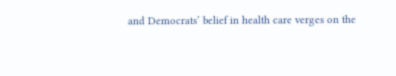and Democrats’ belief in health care verges on the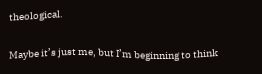theological.

Maybe it’s just me, but I’m beginning to think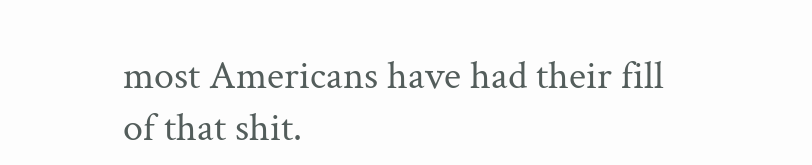most Americans have had their fill of that shit.